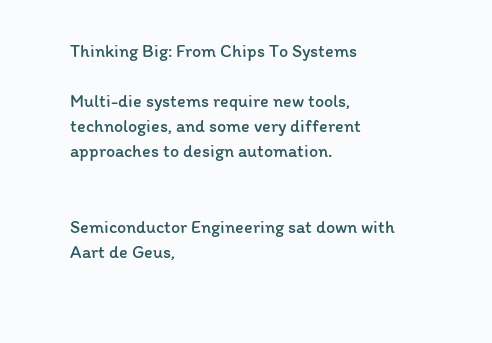Thinking Big: From Chips To Systems

Multi-die systems require new tools, technologies, and some very different approaches to design automation.


Semiconductor Engineering sat down with Aart de Geus,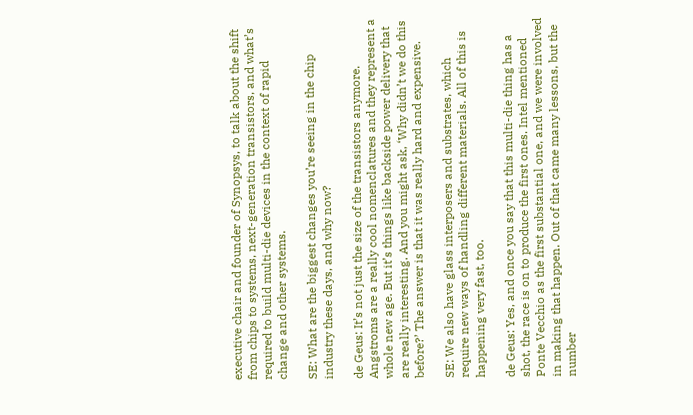executive chair and founder of Synopsys, to talk about the shift from chips to systems, next-generation transistors, and what’s required to build multi-die devices in the context of rapid change and other systems.

SE: What are the biggest changes you’re seeing in the chip industry these days, and why now?

de Geus: It’s not just the size of the transistors anymore. Angstroms are a really cool nomenclatures and they represent a whole new age. But it’s things like backside power delivery that are really interesting. And you might ask, ‘Why didn’t we do this before?’ The answer is that it was really hard and expensive.

SE: We also have glass interposers and substrates, which require new ways of handling different materials. All of this is happening very fast, too.

de Geus: Yes, and once you say that this multi-die thing has a shot, the race is on to produce the first ones. Intel mentioned Ponte Vecchio as the first substantial one, and we were involved in making that happen. Out of that came many lessons, but the number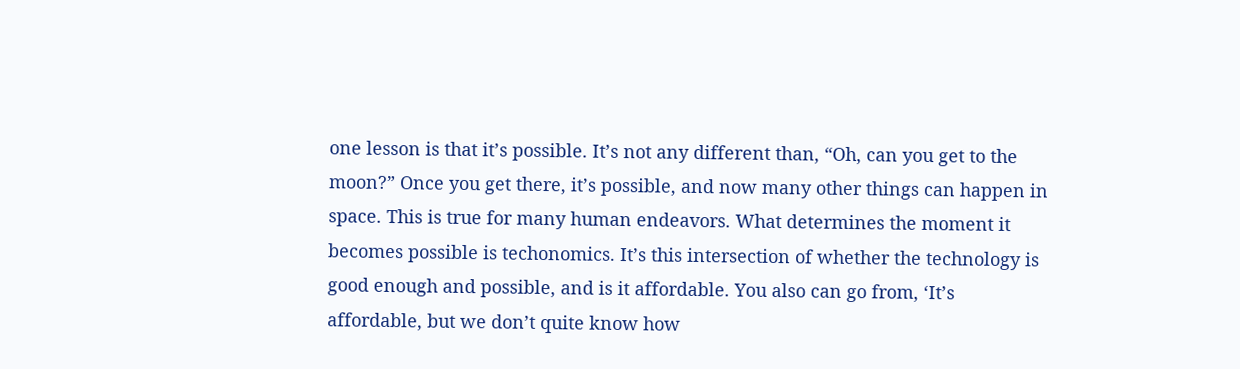one lesson is that it’s possible. It’s not any different than, “Oh, can you get to the moon?” Once you get there, it’s possible, and now many other things can happen in space. This is true for many human endeavors. What determines the moment it becomes possible is techonomics. It’s this intersection of whether the technology is good enough and possible, and is it affordable. You also can go from, ‘It’s affordable, but we don’t quite know how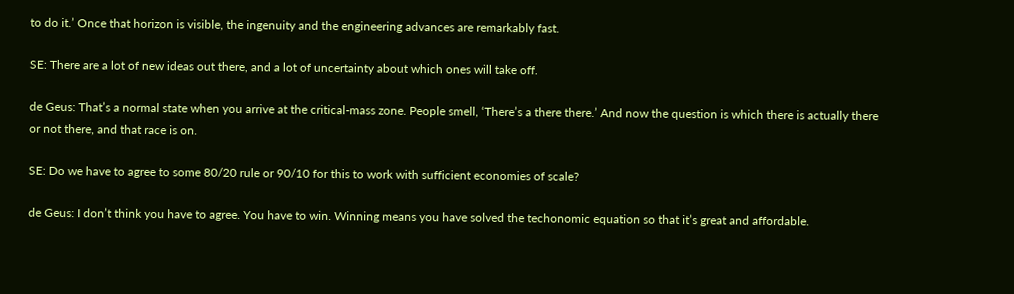to do it.’ Once that horizon is visible, the ingenuity and the engineering advances are remarkably fast.

SE: There are a lot of new ideas out there, and a lot of uncertainty about which ones will take off.

de Geus: That’s a normal state when you arrive at the critical-mass zone. People smell, ‘There’s a there there.’ And now the question is which there is actually there or not there, and that race is on.

SE: Do we have to agree to some 80/20 rule or 90/10 for this to work with sufficient economies of scale?

de Geus: I don’t think you have to agree. You have to win. Winning means you have solved the techonomic equation so that it’s great and affordable.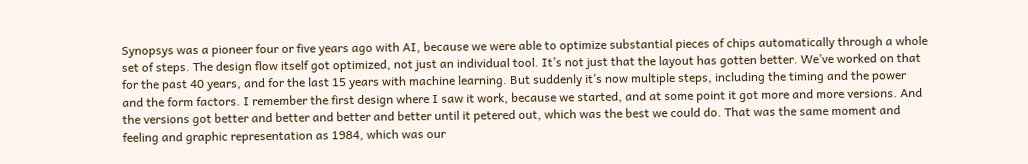Synopsys was a pioneer four or five years ago with AI, because we were able to optimize substantial pieces of chips automatically through a whole set of steps. The design flow itself got optimized, not just an individual tool. It’s not just that the layout has gotten better. We’ve worked on that for the past 40 years, and for the last 15 years with machine learning. But suddenly it’s now multiple steps, including the timing and the power and the form factors. I remember the first design where I saw it work, because we started, and at some point it got more and more versions. And the versions got better and better and better and better until it petered out, which was the best we could do. That was the same moment and feeling and graphic representation as 1984, which was our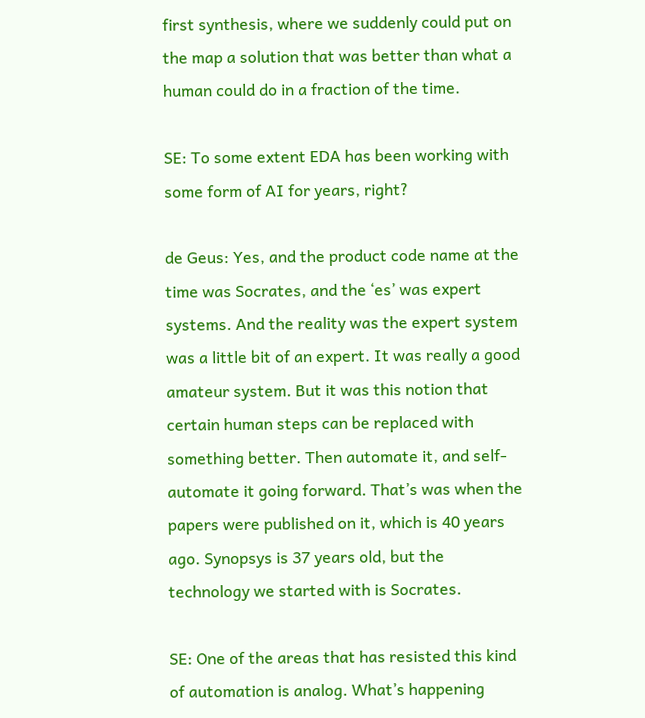first synthesis, where we suddenly could put on the map a solution that was better than what a human could do in a fraction of the time.

SE: To some extent EDA has been working with some form of AI for years, right?

de Geus: Yes, and the product code name at the time was Socrates, and the ‘es’ was expert systems. And the reality was the expert system was a little bit of an expert. It was really a good amateur system. But it was this notion that certain human steps can be replaced with something better. Then automate it, and self-automate it going forward. That’s was when the papers were published on it, which is 40 years ago. Synopsys is 37 years old, but the technology we started with is Socrates.

SE: One of the areas that has resisted this kind of automation is analog. What’s happening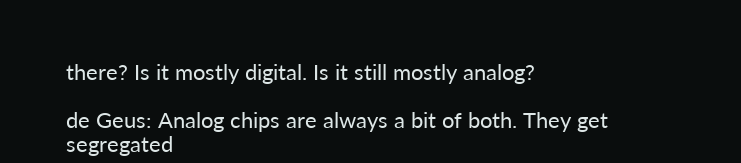there? Is it mostly digital. Is it still mostly analog?

de Geus: Analog chips are always a bit of both. They get segregated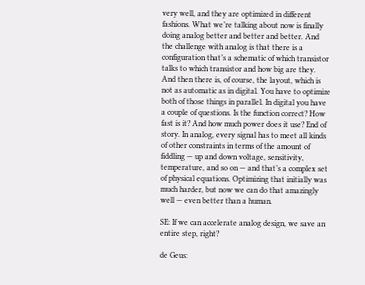very well, and they are optimized in different fashions. What we’re talking about now is finally doing analog better and better and better. And the challenge with analog is that there is a configuration that’s a schematic of which transistor talks to which transistor and how big are they. And then there is, of course, the layout, which is not as automatic as in digital. You have to optimize both of those things in parallel. In digital you have a couple of questions. Is the function correct? How fast is it? And how much power does it use? End of story. In analog, every signal has to meet all kinds of other constraints in terms of the amount of fiddling — up and down voltage, sensitivity, temperature, and so on — and that’s a complex set of physical equations. Optimizing that initially was much harder, but now we can do that amazingly well — even better than a human.

SE: If we can accelerate analog design, we save an entire step, right?

de Geus: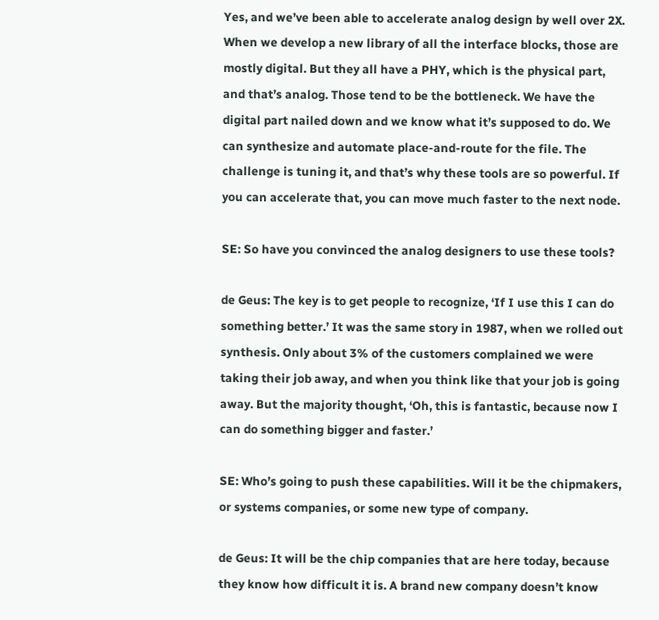Yes, and we’ve been able to accelerate analog design by well over 2X. When we develop a new library of all the interface blocks, those are mostly digital. But they all have a PHY, which is the physical part, and that’s analog. Those tend to be the bottleneck. We have the digital part nailed down and we know what it’s supposed to do. We can synthesize and automate place-and-route for the file. The challenge is tuning it, and that’s why these tools are so powerful. If you can accelerate that, you can move much faster to the next node.

SE: So have you convinced the analog designers to use these tools?

de Geus: The key is to get people to recognize, ‘If I use this I can do something better.’ It was the same story in 1987, when we rolled out synthesis. Only about 3% of the customers complained we were taking their job away, and when you think like that your job is going away. But the majority thought, ‘Oh, this is fantastic, because now I can do something bigger and faster.’

SE: Who’s going to push these capabilities. Will it be the chipmakers, or systems companies, or some new type of company.

de Geus: It will be the chip companies that are here today, because they know how difficult it is. A brand new company doesn’t know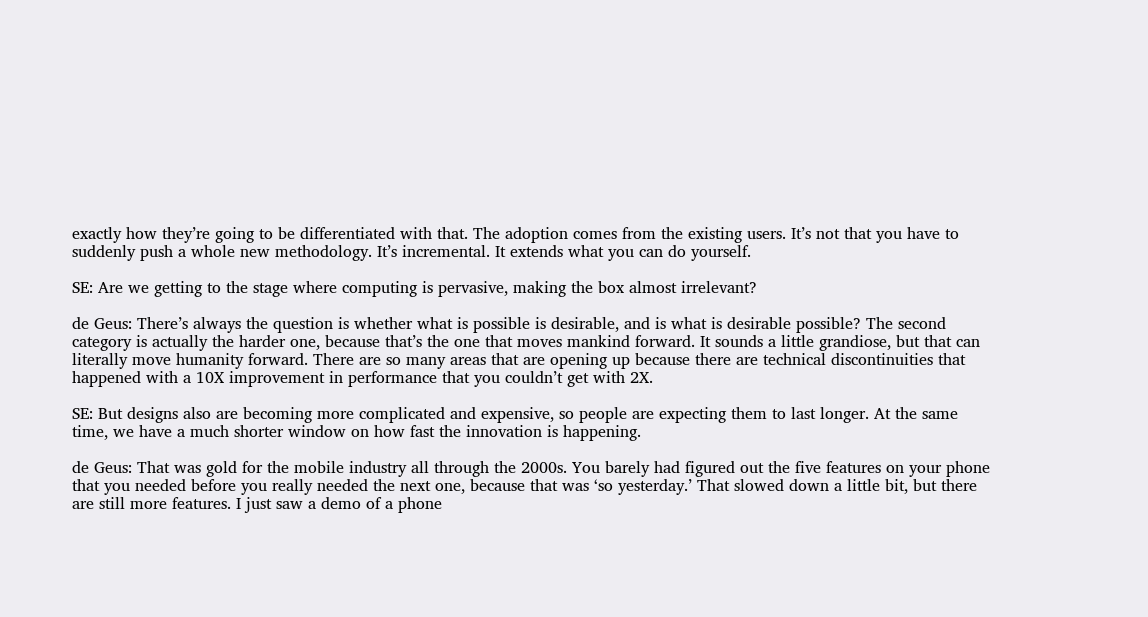exactly how they’re going to be differentiated with that. The adoption comes from the existing users. It’s not that you have to suddenly push a whole new methodology. It’s incremental. It extends what you can do yourself.

SE: Are we getting to the stage where computing is pervasive, making the box almost irrelevant?

de Geus: There’s always the question is whether what is possible is desirable, and is what is desirable possible? The second category is actually the harder one, because that’s the one that moves mankind forward. It sounds a little grandiose, but that can literally move humanity forward. There are so many areas that are opening up because there are technical discontinuities that happened with a 10X improvement in performance that you couldn’t get with 2X.

SE: But designs also are becoming more complicated and expensive, so people are expecting them to last longer. At the same time, we have a much shorter window on how fast the innovation is happening.

de Geus: That was gold for the mobile industry all through the 2000s. You barely had figured out the five features on your phone that you needed before you really needed the next one, because that was ‘so yesterday.’ That slowed down a little bit, but there are still more features. I just saw a demo of a phone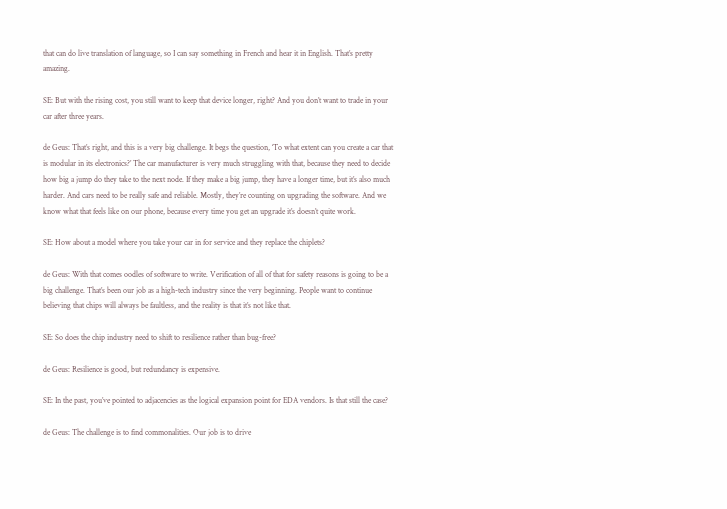that can do live translation of language, so I can say something in French and hear it in English. That’s pretty amazing.

SE: But with the rising cost, you still want to keep that device longer, right? And you don’t want to trade in your car after three years.

de Geus: That’s right, and this is a very big challenge. It begs the question, ‘To what extent can you create a car that is modular in its electronics?’ The car manufacturer is very much struggling with that, because they need to decide how big a jump do they take to the next node. If they make a big jump, they have a longer time, but it’s also much harder. And cars need to be really safe and reliable. Mostly, they’re counting on upgrading the software. And we know what that feels like on our phone, because every time you get an upgrade it’s doesn’t quite work.

SE: How about a model where you take your car in for service and they replace the chiplets?

de Geus: With that comes oodles of software to write. Verification of all of that for safety reasons is going to be a big challenge. That’s been our job as a high-tech industry since the very beginning. People want to continue believing that chips will always be faultless, and the reality is that it’s not like that.

SE: So does the chip industry need to shift to resilience rather than bug-free?

de Geus: Resilience is good, but redundancy is expensive.

SE: In the past, you’ve pointed to adjacencies as the logical expansion point for EDA vendors. Is that still the case?

de Geus: The challenge is to find commonalities. Our job is to drive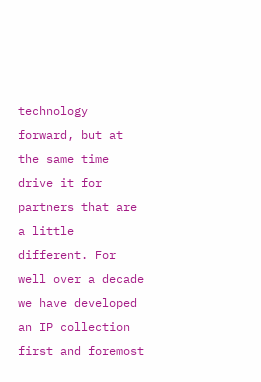technology forward, but at the same time drive it for partners that are a little different. For well over a decade we have developed an IP collection first and foremost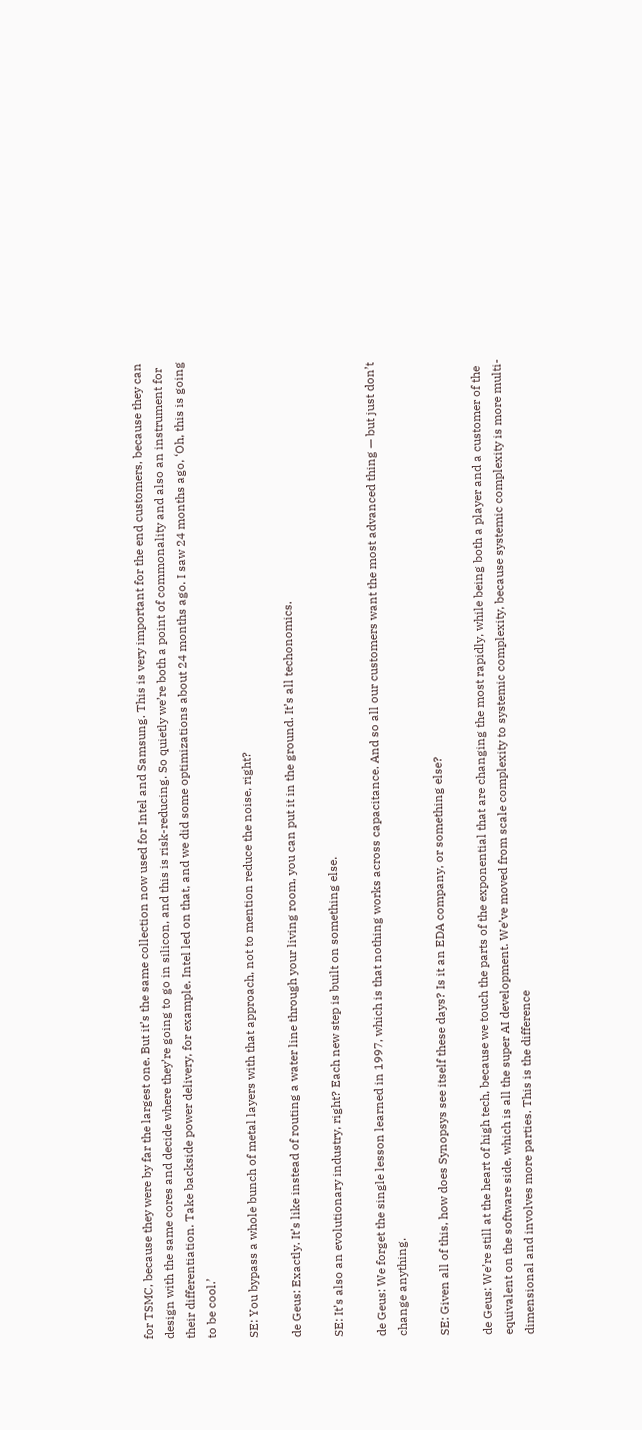for TSMC, because they were by far the largest one. But it’s the same collection now used for Intel and Samsung. This is very important for the end customers, because they can design with the same cores and decide where they’re going to go in silicon, and this is risk-reducing. So quietly we’re both a point of commonality and also an instrument for their differentiation. Take backside power delivery, for example. Intel led on that, and we did some optimizations about 24 months ago. I saw 24 months ago, ‘Oh, this is going to be cool.’

SE: You bypass a whole bunch of metal layers with that approach, not to mention reduce the noise, right?

de Geus: Exactly. It’s like instead of routing a water line through your living room, you can put it in the ground. It’s all techonomics.

SE: It’s also an evolutionary industry, right? Each new step is built on something else.

de Geus: We forget the single lesson learned in 1997, which is that nothing works across capacitance. And so all our customers want the most advanced thing — but just don’t change anything.

SE: Given all of this, how does Synopsys see itself these days? Is it an EDA company, or something else?

de Geus: We’re still at the heart of high tech, because we touch the parts of the exponential that are changing the most rapidly, while being both a player and a customer of the equivalent on the software side, which is all the super AI development. We’ve moved from scale complexity to systemic complexity, because systemic complexity is more multi-dimensional and involves more parties. This is the difference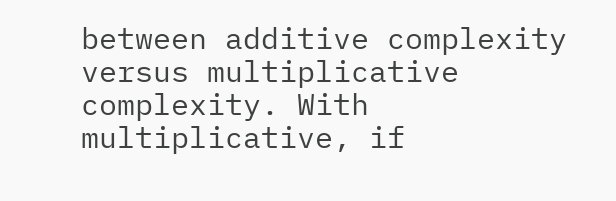between additive complexity versus multiplicative complexity. With multiplicative, if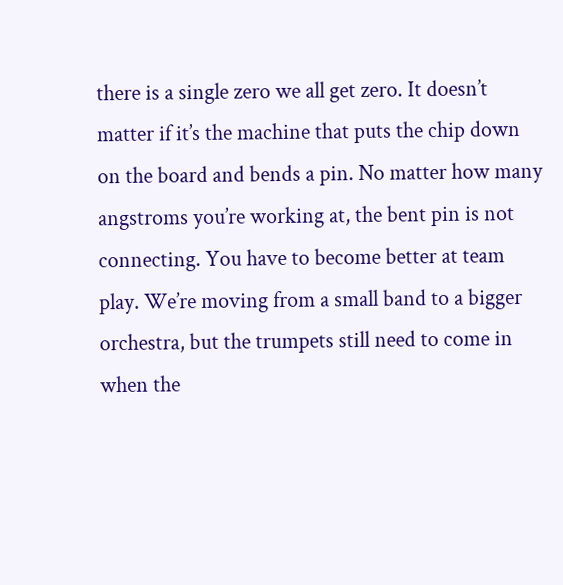there is a single zero we all get zero. It doesn’t matter if it’s the machine that puts the chip down on the board and bends a pin. No matter how many angstroms you’re working at, the bent pin is not connecting. You have to become better at team play. We’re moving from a small band to a bigger orchestra, but the trumpets still need to come in when the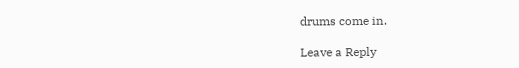drums come in.

Leave a Reply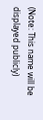(Note: This name will be displayed publicly)